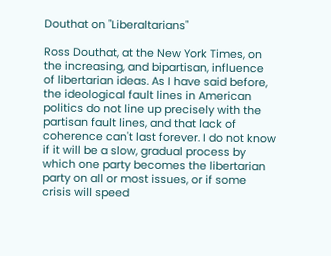Douthat on "Liberaltarians"

Ross Douthat, at the New York Times, on the increasing, and bipartisan, influence of libertarian ideas. As I have said before, the ideological fault lines in American politics do not line up precisely with the partisan fault lines, and that lack of coherence can't last forever. I do not know if it will be a slow, gradual process by which one party becomes the libertarian party on all or most issues, or if some crisis will speed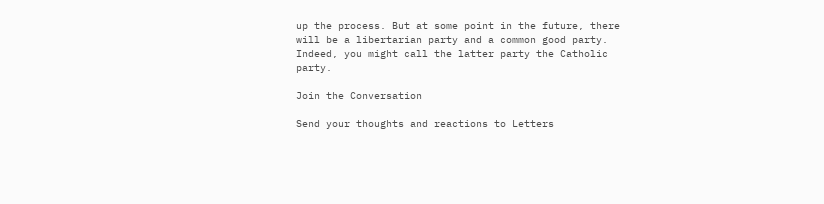up the process. But at some point in the future, there will be a libertarian party and a common good party. Indeed, you might call the latter party the Catholic party.

Join the Conversation

Send your thoughts and reactions to Letters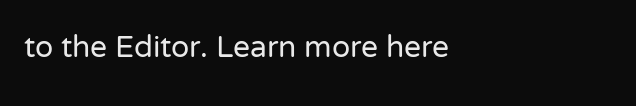to the Editor. Learn more here